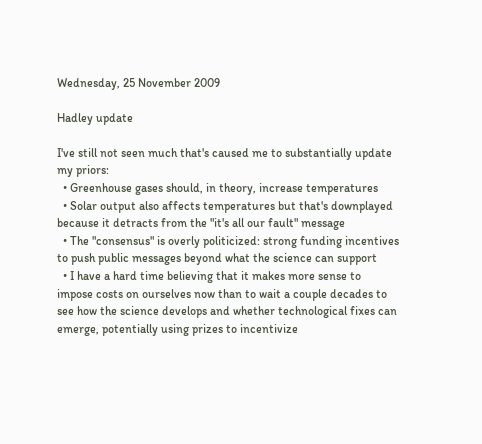Wednesday, 25 November 2009

Hadley update

I've still not seen much that's caused me to substantially update my priors:
  • Greenhouse gases should, in theory, increase temperatures
  • Solar output also affects temperatures but that's downplayed because it detracts from the "it's all our fault" message
  • The "consensus" is overly politicized: strong funding incentives to push public messages beyond what the science can support
  • I have a hard time believing that it makes more sense to impose costs on ourselves now than to wait a couple decades to see how the science develops and whether technological fixes can emerge, potentially using prizes to incentivize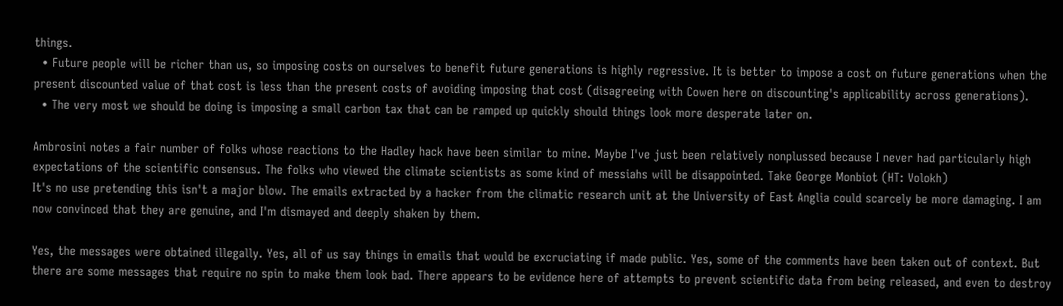things.
  • Future people will be richer than us, so imposing costs on ourselves to benefit future generations is highly regressive. It is better to impose a cost on future generations when the present discounted value of that cost is less than the present costs of avoiding imposing that cost (disagreeing with Cowen here on discounting's applicability across generations).
  • The very most we should be doing is imposing a small carbon tax that can be ramped up quickly should things look more desperate later on.

Ambrosini notes a fair number of folks whose reactions to the Hadley hack have been similar to mine. Maybe I've just been relatively nonplussed because I never had particularly high expectations of the scientific consensus. The folks who viewed the climate scientists as some kind of messiahs will be disappointed. Take George Monbiot (HT: Volokh)
It's no use pretending this isn't a major blow. The emails extracted by a hacker from the climatic research unit at the University of East Anglia could scarcely be more damaging. I am now convinced that they are genuine, and I'm dismayed and deeply shaken by them.

Yes, the messages were obtained illegally. Yes, all of us say things in emails that would be excruciating if made public. Yes, some of the comments have been taken out of context. But there are some messages that require no spin to make them look bad. There appears to be evidence here of attempts to prevent scientific data from being released, and even to destroy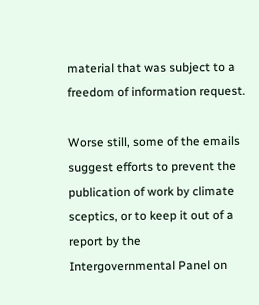material that was subject to a freedom of information request.

Worse still, some of the emails suggest efforts to prevent the publication of work by climate sceptics, or to keep it out of a report by the Intergovernmental Panel on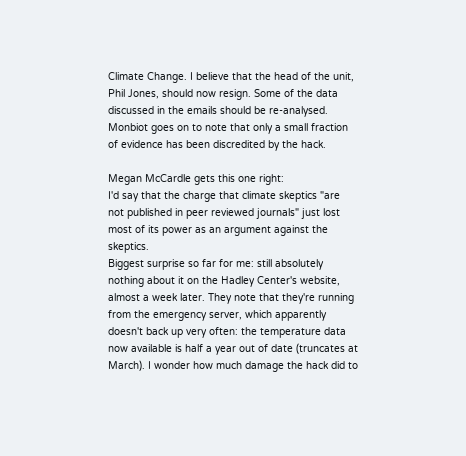Climate Change. I believe that the head of the unit, Phil Jones, should now resign. Some of the data discussed in the emails should be re-analysed.
Monbiot goes on to note that only a small fraction of evidence has been discredited by the hack.

Megan McCardle gets this one right:
I'd say that the charge that climate skeptics "are not published in peer reviewed journals" just lost most of its power as an argument against the skeptics.
Biggest surprise so far for me: still absolutely nothing about it on the Hadley Center's website, almost a week later. They note that they're running from the emergency server, which apparently doesn't back up very often: the temperature data now available is half a year out of date (truncates at March). I wonder how much damage the hack did to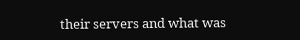their servers and what was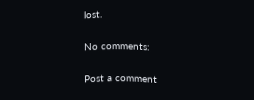lost.

No comments:

Post a comment